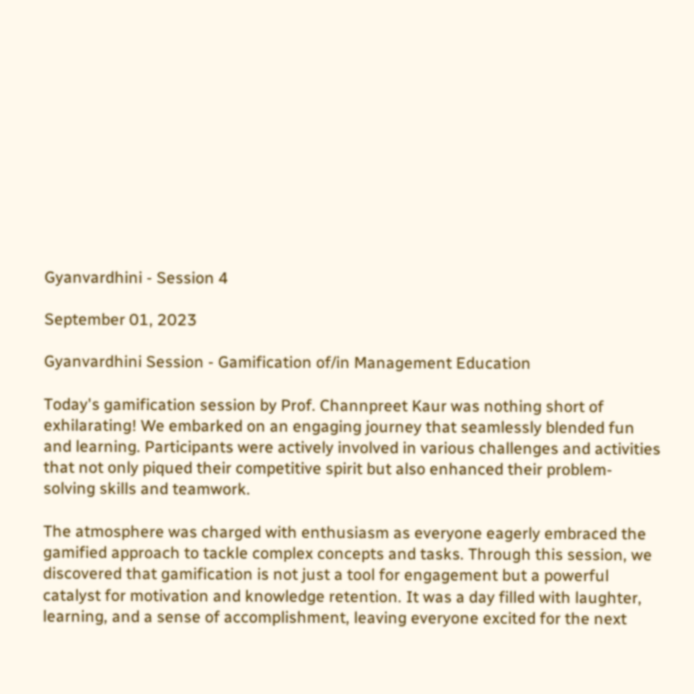Gyanvardhini - Session 4

September 01, 2023

Gyanvardhini Session - Gamification of/in Management Education

Today's gamification session by Prof. Channpreet Kaur was nothing short of exhilarating! We embarked on an engaging journey that seamlessly blended fun and learning. Participants were actively involved in various challenges and activities that not only piqued their competitive spirit but also enhanced their problem-solving skills and teamwork.

The atmosphere was charged with enthusiasm as everyone eagerly embraced the gamified approach to tackle complex concepts and tasks. Through this session, we discovered that gamification is not just a tool for engagement but a powerful catalyst for motivation and knowledge retention. It was a day filled with laughter, learning, and a sense of accomplishment, leaving everyone excited for the next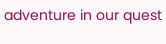adventure in our quest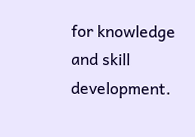for knowledge and skill development.